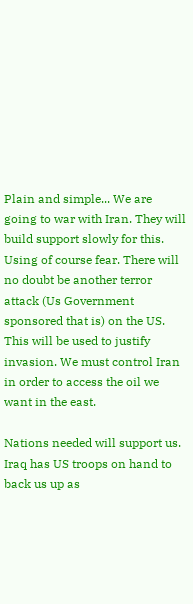Plain and simple... We are going to war with Iran. They will build support slowly for this. Using of course fear. There will no doubt be another terror attack (Us Government sponsored that is) on the US. This will be used to justify invasion. We must control Iran in order to access the oil we want in the east.

Nations needed will support us. Iraq has US troops on hand to back us up as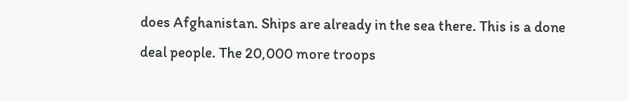does Afghanistan. Ships are already in the sea there. This is a done deal people. The 20,000 more troops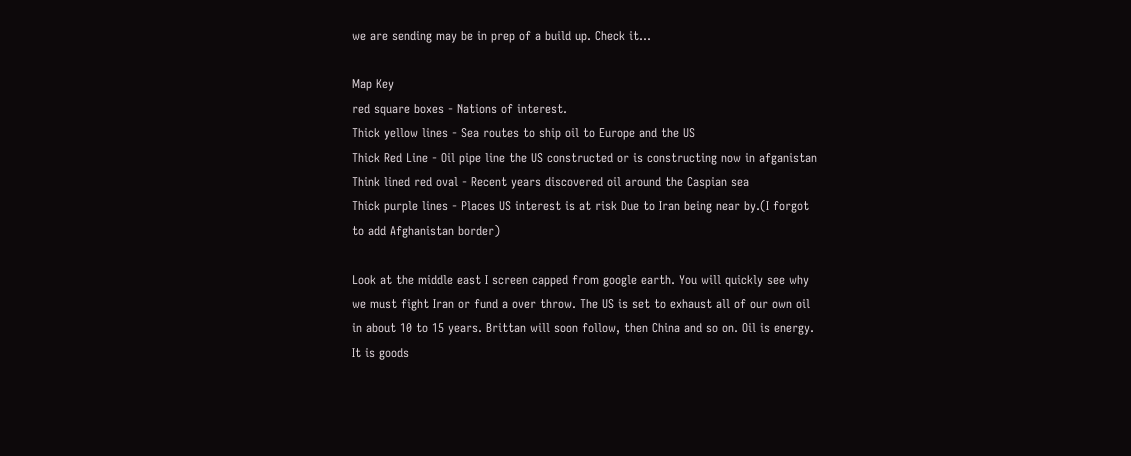we are sending may be in prep of a build up. Check it...

Map Key
red square boxes - Nations of interest.
Thick yellow lines - Sea routes to ship oil to Europe and the US
Thick Red Line - Oil pipe line the US constructed or is constructing now in afganistan
Think lined red oval - Recent years discovered oil around the Caspian sea
Thick purple lines - Places US interest is at risk Due to Iran being near by.(I forgot to add Afghanistan border)

Look at the middle east I screen capped from google earth. You will quickly see why we must fight Iran or fund a over throw. The US is set to exhaust all of our own oil in about 10 to 15 years. Brittan will soon follow, then China and so on. Oil is energy. It is goods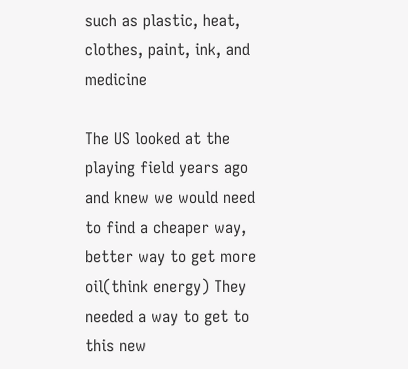such as plastic, heat, clothes, paint, ink, and medicine

The US looked at the playing field years ago and knew we would need to find a cheaper way, better way to get more oil(think energy) They needed a way to get to this new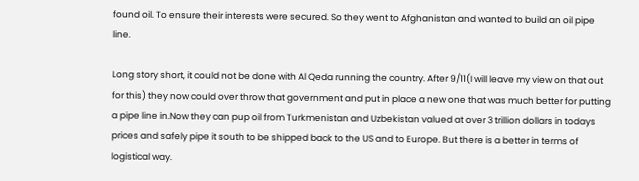found oil. To ensure their interests were secured. So they went to Afghanistan and wanted to build an oil pipe line.

Long story short, it could not be done with Al Qeda running the country. After 9/11(I will leave my view on that out for this) they now could over throw that government and put in place a new one that was much better for putting a pipe line in.Now they can pup oil from Turkmenistan and Uzbekistan valued at over 3 trillion dollars in todays prices and safely pipe it south to be shipped back to the US and to Europe. But there is a better in terms of logistical way.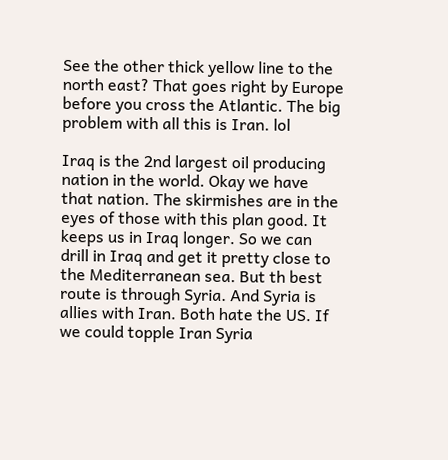See the other thick yellow line to the north east? That goes right by Europe before you cross the Atlantic. The big problem with all this is Iran. lol

Iraq is the 2nd largest oil producing nation in the world. Okay we have that nation. The skirmishes are in the eyes of those with this plan good. It keeps us in Iraq longer. So we can drill in Iraq and get it pretty close to the Mediterranean sea. But th best route is through Syria. And Syria is allies with Iran. Both hate the US. If we could topple Iran Syria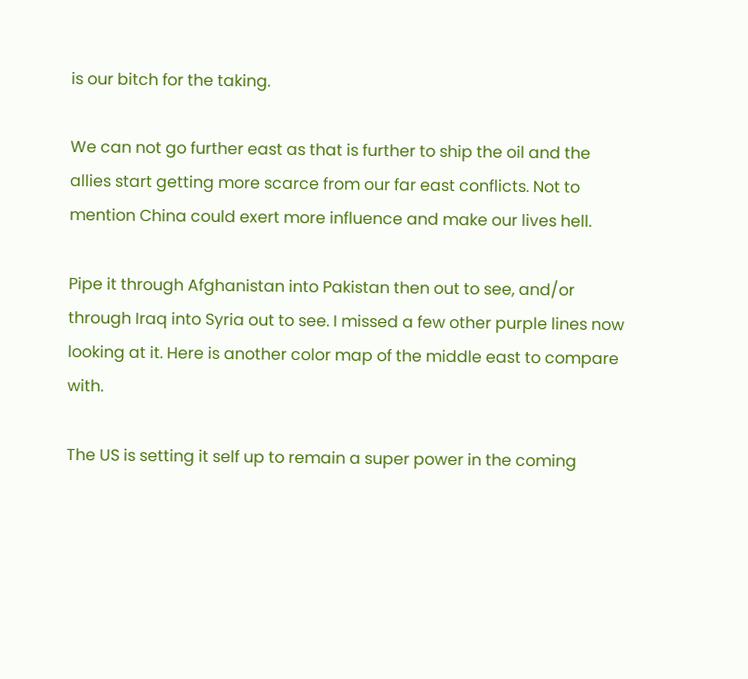is our bitch for the taking.

We can not go further east as that is further to ship the oil and the allies start getting more scarce from our far east conflicts. Not to mention China could exert more influence and make our lives hell.

Pipe it through Afghanistan into Pakistan then out to see, and/or through Iraq into Syria out to see. I missed a few other purple lines now looking at it. Here is another color map of the middle east to compare with.

The US is setting it self up to remain a super power in the coming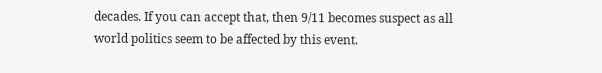decades. If you can accept that, then 9/11 becomes suspect as all world politics seem to be affected by this event.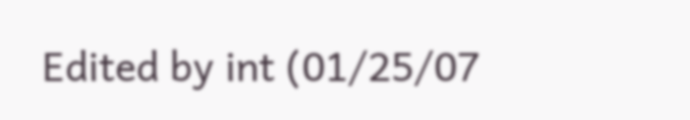Edited by int (01/25/07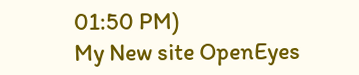01:50 PM)
My New site OpenEyes